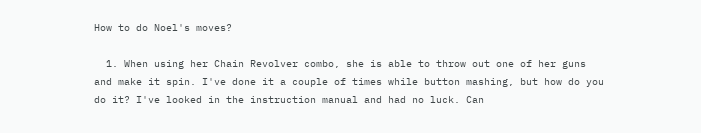How to do Noel's moves?

  1. When using her Chain Revolver combo, she is able to throw out one of her guns and make it spin. I've done it a couple of times while button mashing, but how do you do it? I've looked in the instruction manual and had no luck. Can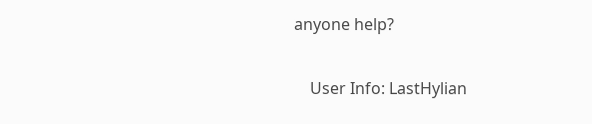anyone help?

    User Info: LastHylian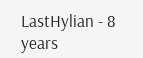LastHylian - 8 years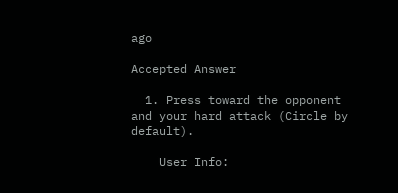ago

Accepted Answer

  1. Press toward the opponent and your hard attack (Circle by default).

    User Info: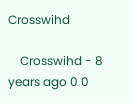Crosswihd

    Crosswihd - 8 years ago 0 0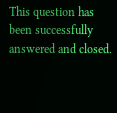This question has been successfully answered and closed.